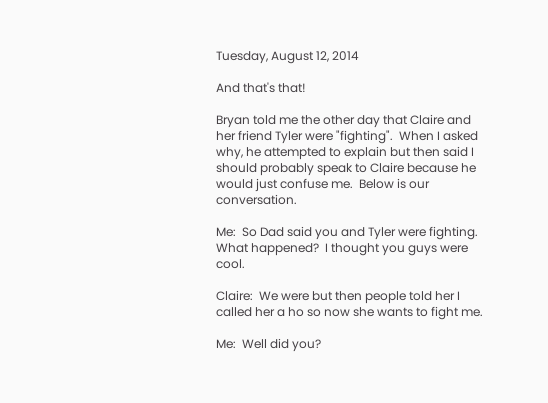Tuesday, August 12, 2014

And that's that!

Bryan told me the other day that Claire and her friend Tyler were "fighting".  When I asked why, he attempted to explain but then said I should probably speak to Claire because he would just confuse me.  Below is our conversation.

Me:  So Dad said you and Tyler were fighting.  What happened?  I thought you guys were cool.

Claire:  We were but then people told her I called her a ho so now she wants to fight me.

Me:  Well did you?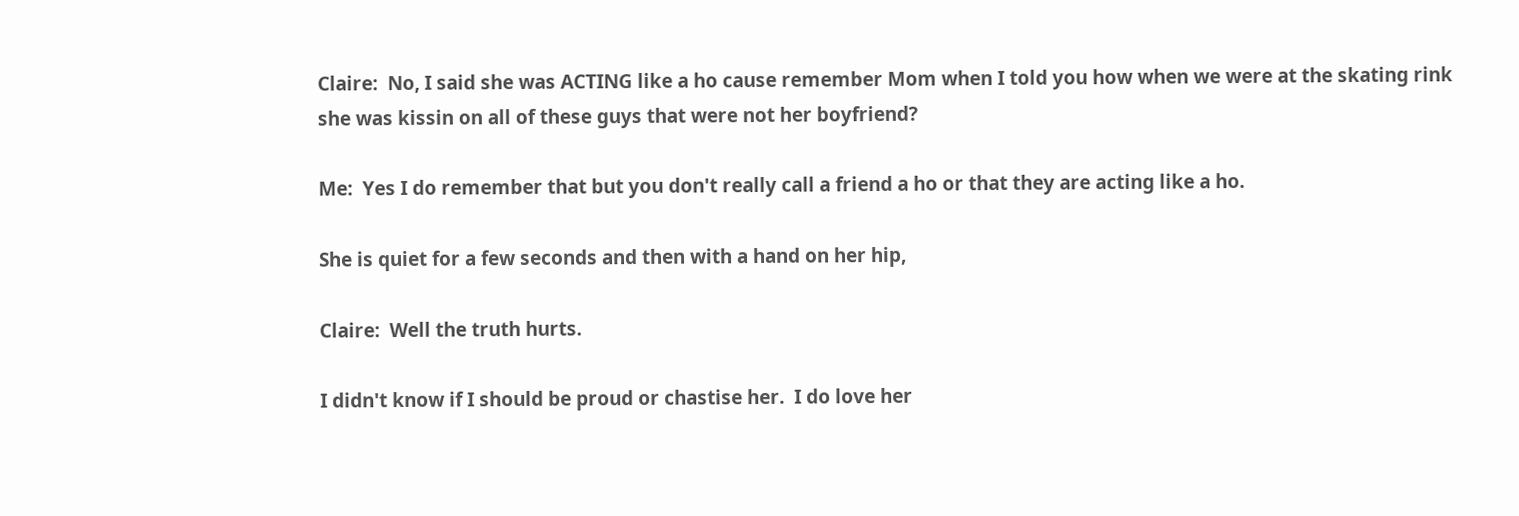Claire:  No, I said she was ACTING like a ho cause remember Mom when I told you how when we were at the skating rink she was kissin on all of these guys that were not her boyfriend?

Me:  Yes I do remember that but you don't really call a friend a ho or that they are acting like a ho.

She is quiet for a few seconds and then with a hand on her hip,

Claire:  Well the truth hurts.

I didn't know if I should be proud or chastise her.  I do love her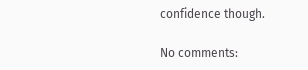confidence though.

No comments: